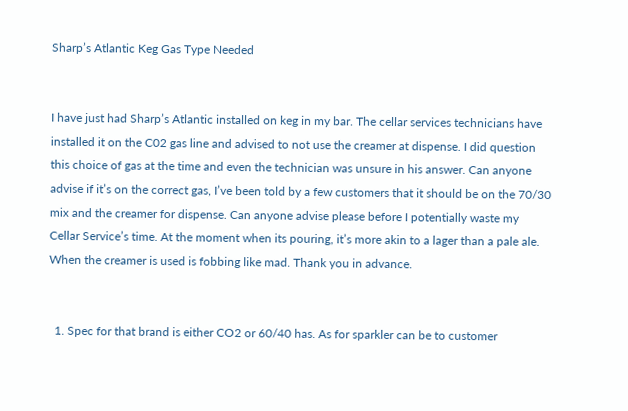Sharp’s Atlantic Keg Gas Type Needed


I have just had Sharp’s Atlantic installed on keg in my bar. The cellar services technicians have installed it on the C02 gas line and advised to not use the creamer at dispense. I did question this choice of gas at the time and even the technician was unsure in his answer. Can anyone advise if it’s on the correct gas, I’ve been told by a few customers that it should be on the 70/30 mix and the creamer for dispense. Can anyone advise please before I potentially waste my Cellar Service’s time. At the moment when its pouring, it’s more akin to a lager than a pale ale. When the creamer is used is fobbing like mad. Thank you in advance.


  1. Spec for that brand is either CO2 or 60/40 has. As for sparkler can be to customer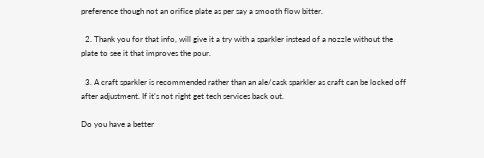preference though not an orifice plate as per say a smooth flow bitter.

  2. Thank you for that info, will give it a try with a sparkler instead of a nozzle without the plate to see it that improves the pour.

  3. A craft sparkler is recommended rather than an ale/cask sparkler as craft can be locked off after adjustment. If it’s not right get tech services back out.

Do you have a better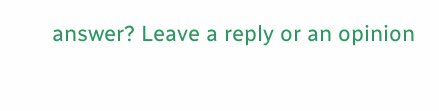answer? Leave a reply or an opinion